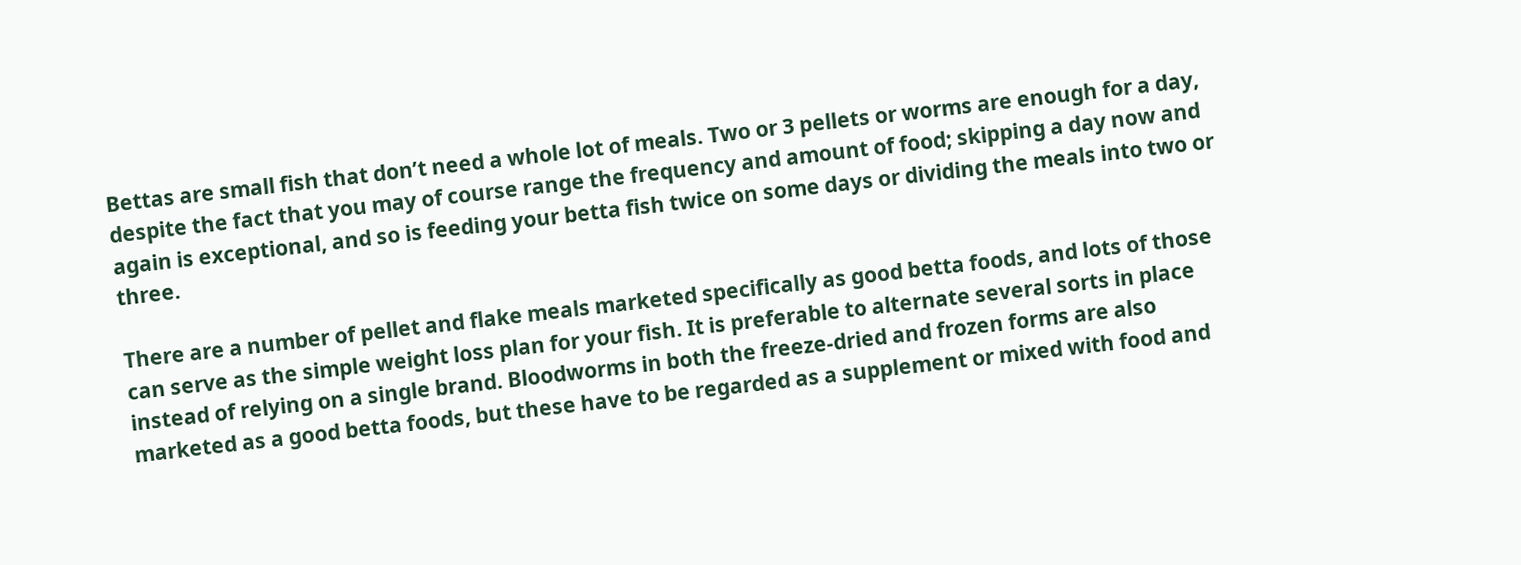Bettas are small fish that don’t need a whole lot of meals. Two or 3 pellets or worms are enough for a day, despite the fact that you may of course range the frequency and amount of food; skipping a day now and again is exceptional, and so is feeding your betta fish twice on some days or dividing the meals into two or three.

There are a number of pellet and flake meals marketed specifically as good betta foods, and lots of those can serve as the simple weight loss plan for your fish. It is preferable to alternate several sorts in place instead of relying on a single brand. Bloodworms in both the freeze-dried and frozen forms are also marketed as a good betta foods, but these have to be regarded as a supplement or mixed with food and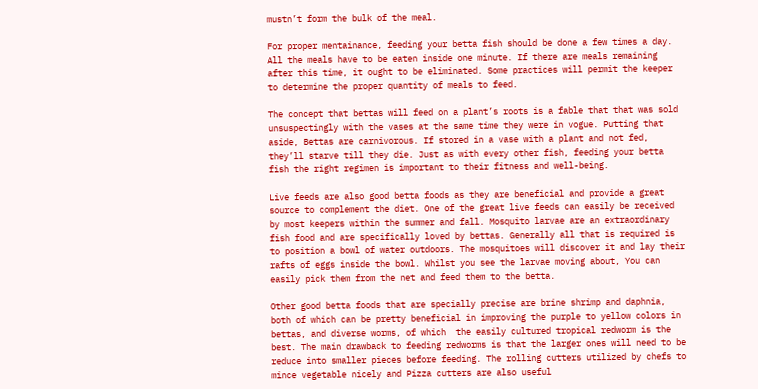mustn’t form the bulk of the meal.

For proper mentainance, feeding your betta fish should be done a few times a day. All the meals have to be eaten inside one minute. If there are meals remaining after this time, it ought to be eliminated. Some practices will permit the keeper to determine the proper quantity of meals to feed.

The concept that bettas will feed on a plant’s roots is a fable that that was sold unsuspectingly with the vases at the same time they were in vogue. Putting that aside, Bettas are carnivorous. If stored in a vase with a plant and not fed, they’ll starve till they die. Just as with every other fish, feeding your betta fish the right regimen is important to their fitness and well-being.

Live feeds are also good betta foods as they are beneficial and provide a great source to complement the diet. One of the great live feeds can easily be received by most keepers within the summer and fall. Mosquito larvae are an extraordinary fish food and are specifically loved by bettas. Generally all that is required is to position a bowl of water outdoors. The mosquitoes will discover it and lay their rafts of eggs inside the bowl. Whilst you see the larvae moving about, You can easily pick them from the net and feed them to the betta.

Other good betta foods that are specially precise are brine shrimp and daphnia, both of which can be pretty beneficial in improving the purple to yellow colors in bettas, and diverse worms, of which  the easily cultured tropical redworm is the best. The main drawback to feeding redworms is that the larger ones will need to be reduce into smaller pieces before feeding. The rolling cutters utilized by chefs to mince vegetable nicely and Pizza cutters are also useful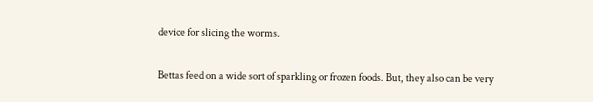device for slicing the worms.

Bettas feed on a wide sort of sparkling or frozen foods. But, they also can be very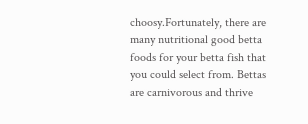choosy.Fortunately, there are many nutritional good betta foods for your betta fish that you could select from. Bettas are carnivorous and thrive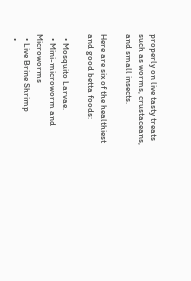properly on live tasty treats such as worms, crustaceans, and small insects.

Here are six of the healthiest and good betta foods:

  • Mosquito Larvae.
  • Mini-microworm and Microworms
  • Live Brine Shrimp
  •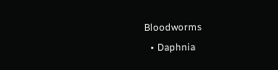Bloodworms
  • Daphnia